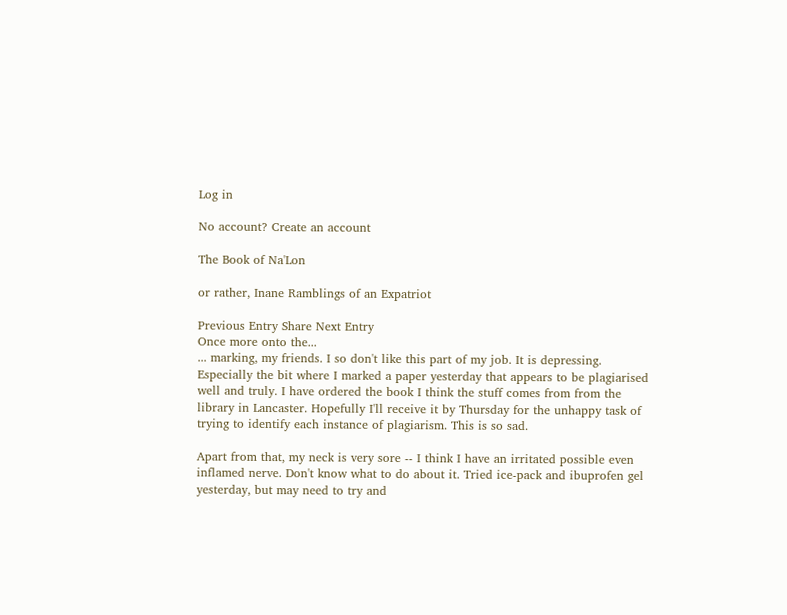Log in

No account? Create an account

The Book of Na'Lon

or rather, Inane Ramblings of an Expatriot

Previous Entry Share Next Entry
Once more onto the...
... marking, my friends. I so don't like this part of my job. It is depressing. Especially the bit where I marked a paper yesterday that appears to be plagiarised well and truly. I have ordered the book I think the stuff comes from from the library in Lancaster. Hopefully I'll receive it by Thursday for the unhappy task of trying to identify each instance of plagiarism. This is so sad.

Apart from that, my neck is very sore -- I think I have an irritated possible even inflamed nerve. Don't know what to do about it. Tried ice-pack and ibuprofen gel yesterday, but may need to try and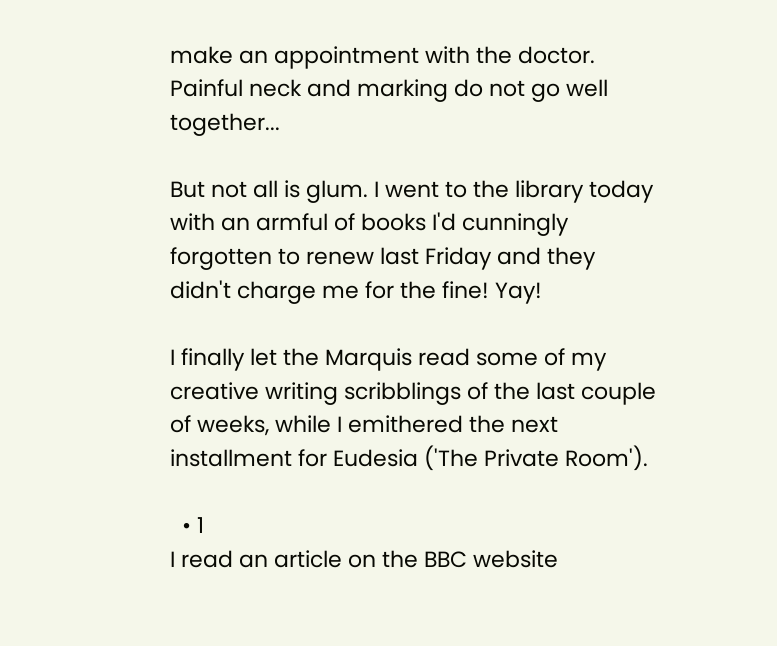make an appointment with the doctor. Painful neck and marking do not go well together...

But not all is glum. I went to the library today with an armful of books I'd cunningly forgotten to renew last Friday and they didn't charge me for the fine! Yay!

I finally let the Marquis read some of my creative writing scribblings of the last couple of weeks, while I emithered the next installment for Eudesia ('The Private Room').

  • 1
I read an article on the BBC website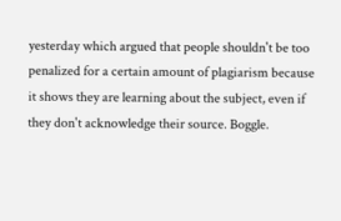yesterday which argued that people shouldn't be too penalized for a certain amount of plagiarism because it shows they are learning about the subject, even if they don't acknowledge their source. Boggle.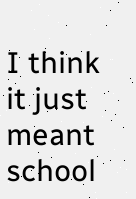I think it just meant school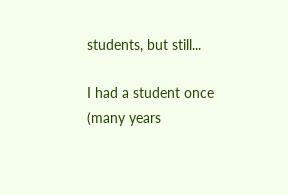students, but still...

I had a student once (many years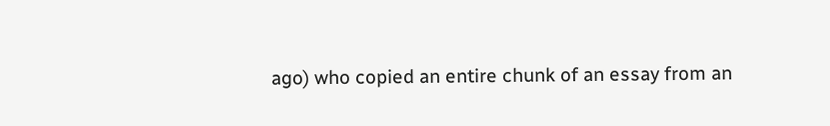ago) who copied an entire chunk of an essay from an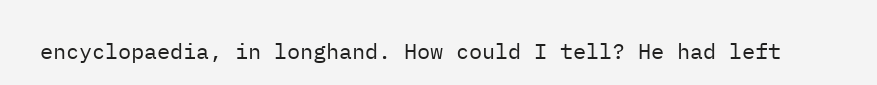encyclopaedia, in longhand. How could I tell? He had left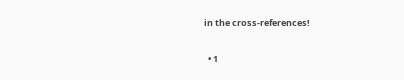in the cross-references!

  • 1